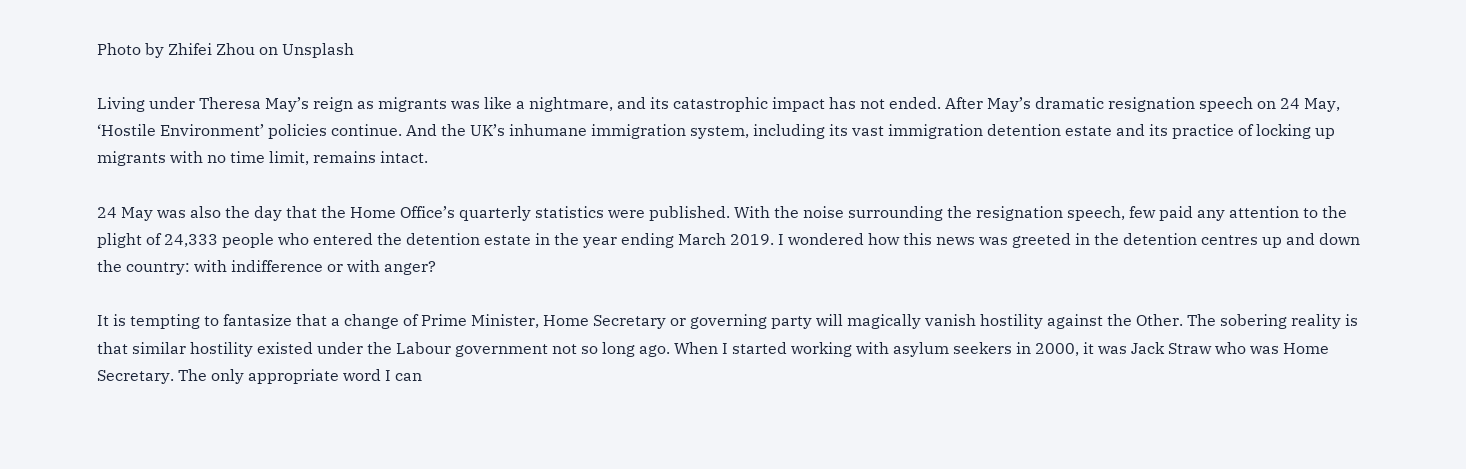Photo by Zhifei Zhou on Unsplash

Living under Theresa May’s reign as migrants was like a nightmare, and its catastrophic impact has not ended. After May’s dramatic resignation speech on 24 May, ‘Hostile Environment’ policies continue. And the UK’s inhumane immigration system, including its vast immigration detention estate and its practice of locking up migrants with no time limit, remains intact.

24 May was also the day that the Home Office’s quarterly statistics were published. With the noise surrounding the resignation speech, few paid any attention to the plight of 24,333 people who entered the detention estate in the year ending March 2019. I wondered how this news was greeted in the detention centres up and down the country: with indifference or with anger?

It is tempting to fantasize that a change of Prime Minister, Home Secretary or governing party will magically vanish hostility against the Other. The sobering reality is that similar hostility existed under the Labour government not so long ago. When I started working with asylum seekers in 2000, it was Jack Straw who was Home Secretary. The only appropriate word I can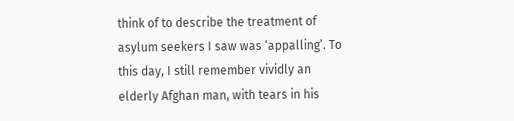think of to describe the treatment of asylum seekers I saw was ‘appalling’. To this day, I still remember vividly an elderly Afghan man, with tears in his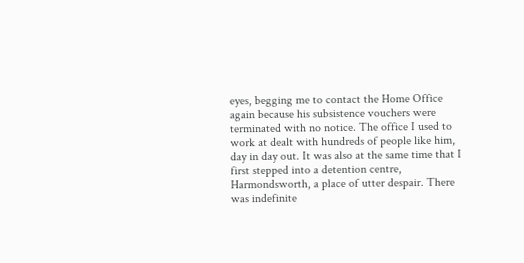eyes, begging me to contact the Home Office again because his subsistence vouchers were terminated with no notice. The office I used to work at dealt with hundreds of people like him, day in day out. It was also at the same time that I first stepped into a detention centre, Harmondsworth, a place of utter despair. There was indefinite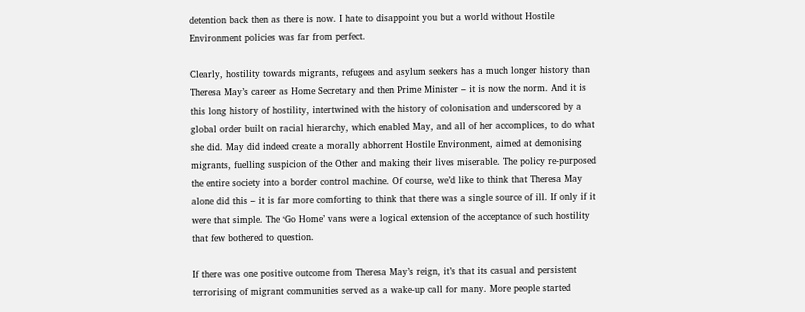detention back then as there is now. I hate to disappoint you but a world without Hostile Environment policies was far from perfect.

Clearly, hostility towards migrants, refugees and asylum seekers has a much longer history than Theresa May’s career as Home Secretary and then Prime Minister – it is now the norm. And it is this long history of hostility, intertwined with the history of colonisation and underscored by a global order built on racial hierarchy, which enabled May, and all of her accomplices, to do what she did. May did indeed create a morally abhorrent Hostile Environment, aimed at demonising migrants, fuelling suspicion of the Other and making their lives miserable. The policy re-purposed the entire society into a border control machine. Of course, we’d like to think that Theresa May alone did this – it is far more comforting to think that there was a single source of ill. If only if it were that simple. The ‘Go Home’ vans were a logical extension of the acceptance of such hostility that few bothered to question.

If there was one positive outcome from Theresa May’s reign, it’s that its casual and persistent terrorising of migrant communities served as a wake-up call for many. More people started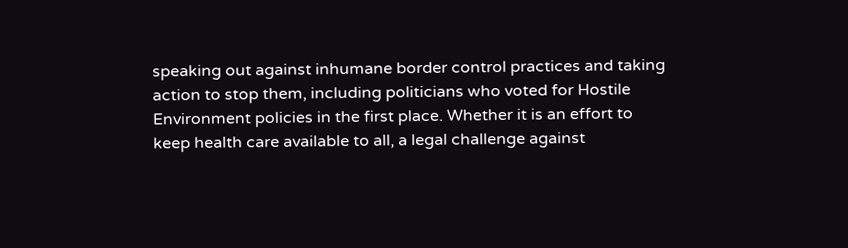speaking out against inhumane border control practices and taking action to stop them, including politicians who voted for Hostile Environment policies in the first place. Whether it is an effort to keep health care available to all, a legal challenge against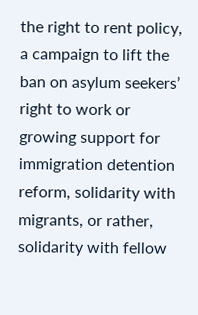the right to rent policy, a campaign to lift the ban on asylum seekers’ right to work or growing support for immigration detention reform, solidarity with migrants, or rather, solidarity with fellow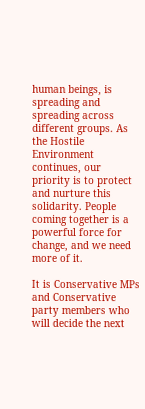human beings, is spreading and spreading across different groups. As the Hostile Environment continues, our priority is to protect and nurture this solidarity. People coming together is a powerful force for change, and we need more of it.

It is Conservative MPs and Conservative party members who will decide the next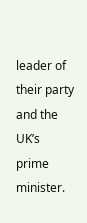leader of their party and the UK’s prime minister.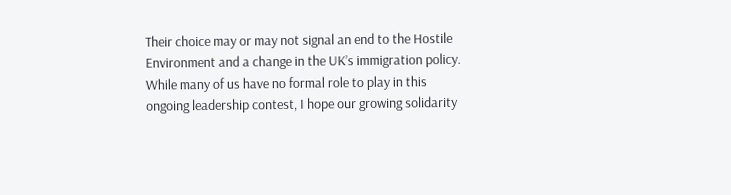Their choice may or may not signal an end to the Hostile Environment and a change in the UK’s immigration policy. While many of us have no formal role to play in this ongoing leadership contest, I hope our growing solidarity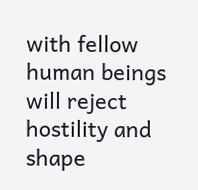with fellow human beings will reject hostility and shape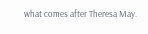what comes after Theresa May.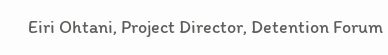Eiri Ohtani, Project Director, Detention Forum